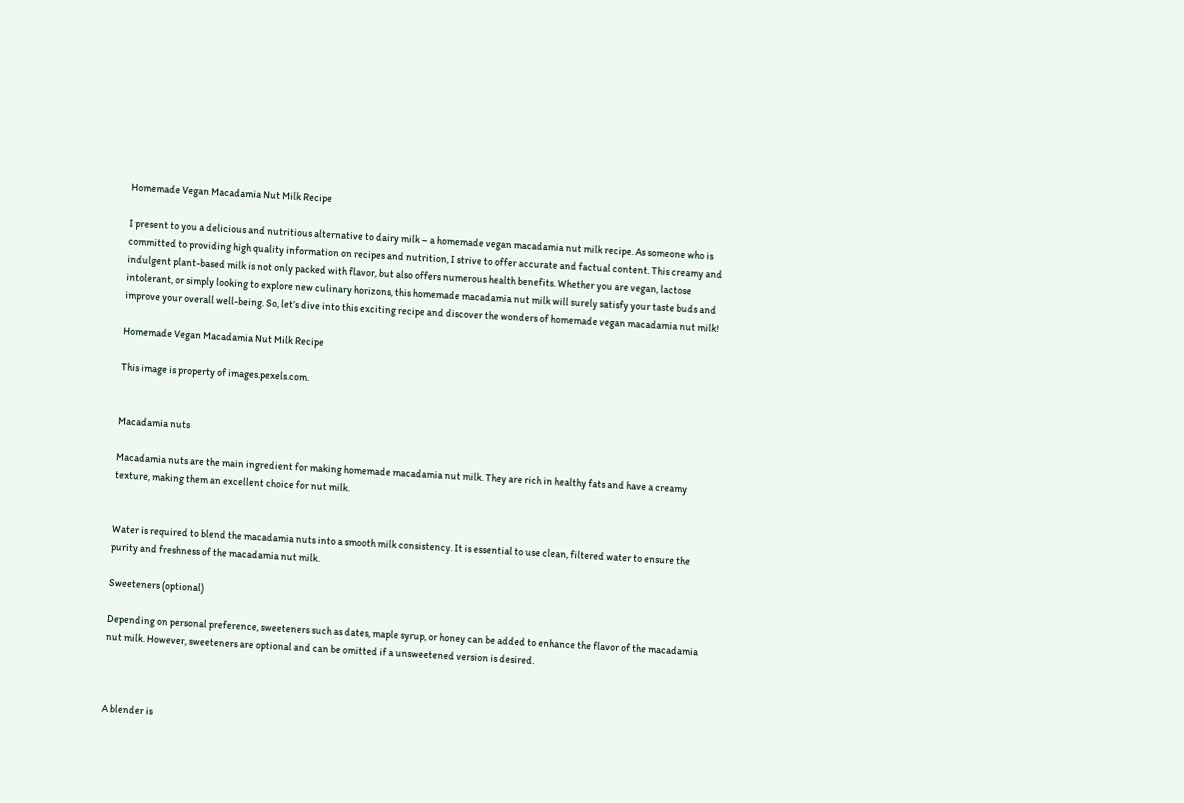Homemade Vegan Macadamia Nut Milk Recipe

I present to you a delicious and nutritious alternative to dairy milk – a homemade vegan macadamia nut milk recipe. As someone who is committed to providing high quality information on recipes and nutrition, I strive to offer accurate and factual content. This creamy and indulgent plant-based milk is not only packed with flavor, but also offers numerous health benefits. Whether you are vegan, lactose intolerant, or simply looking to explore new culinary horizons, this homemade macadamia nut milk will surely satisfy your taste buds and improve your overall well-being. So, let’s dive into this exciting recipe and discover the wonders of homemade vegan macadamia nut milk!

Homemade Vegan Macadamia Nut Milk Recipe

This image is property of images.pexels.com.


Macadamia nuts

Macadamia nuts are the main ingredient for making homemade macadamia nut milk. They are rich in healthy fats and have a creamy texture, making them an excellent choice for nut milk.


Water is required to blend the macadamia nuts into a smooth milk consistency. It is essential to use clean, filtered water to ensure the purity and freshness of the macadamia nut milk.

Sweeteners (optional)

Depending on personal preference, sweeteners such as dates, maple syrup, or honey can be added to enhance the flavor of the macadamia nut milk. However, sweeteners are optional and can be omitted if a unsweetened version is desired.



A blender is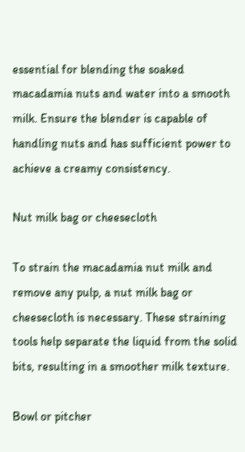essential for blending the soaked macadamia nuts and water into a smooth milk. Ensure the blender is capable of handling nuts and has sufficient power to achieve a creamy consistency.

Nut milk bag or cheesecloth

To strain the macadamia nut milk and remove any pulp, a nut milk bag or cheesecloth is necessary. These straining tools help separate the liquid from the solid bits, resulting in a smoother milk texture.

Bowl or pitcher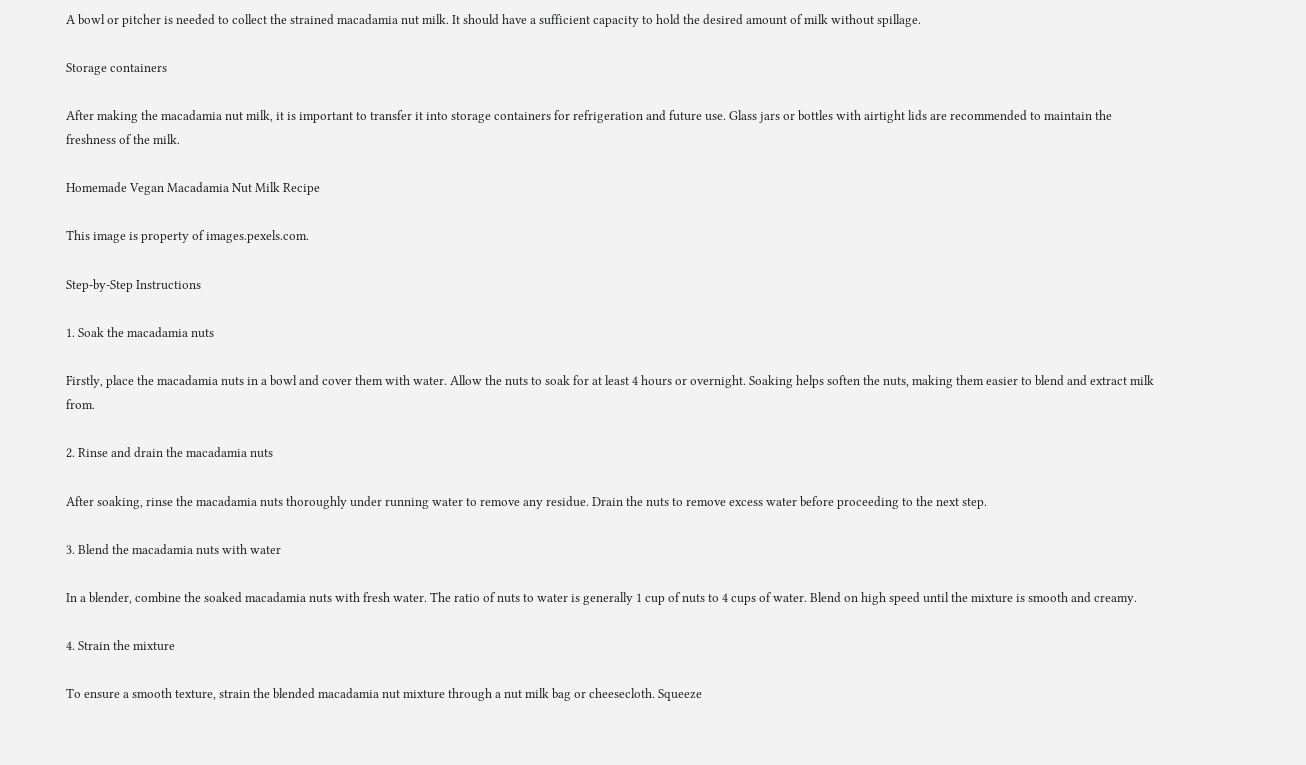A bowl or pitcher is needed to collect the strained macadamia nut milk. It should have a sufficient capacity to hold the desired amount of milk without spillage.

Storage containers

After making the macadamia nut milk, it is important to transfer it into storage containers for refrigeration and future use. Glass jars or bottles with airtight lids are recommended to maintain the freshness of the milk.

Homemade Vegan Macadamia Nut Milk Recipe

This image is property of images.pexels.com.

Step-by-Step Instructions

1. Soak the macadamia nuts

Firstly, place the macadamia nuts in a bowl and cover them with water. Allow the nuts to soak for at least 4 hours or overnight. Soaking helps soften the nuts, making them easier to blend and extract milk from.

2. Rinse and drain the macadamia nuts

After soaking, rinse the macadamia nuts thoroughly under running water to remove any residue. Drain the nuts to remove excess water before proceeding to the next step.

3. Blend the macadamia nuts with water

In a blender, combine the soaked macadamia nuts with fresh water. The ratio of nuts to water is generally 1 cup of nuts to 4 cups of water. Blend on high speed until the mixture is smooth and creamy.

4. Strain the mixture

To ensure a smooth texture, strain the blended macadamia nut mixture through a nut milk bag or cheesecloth. Squeeze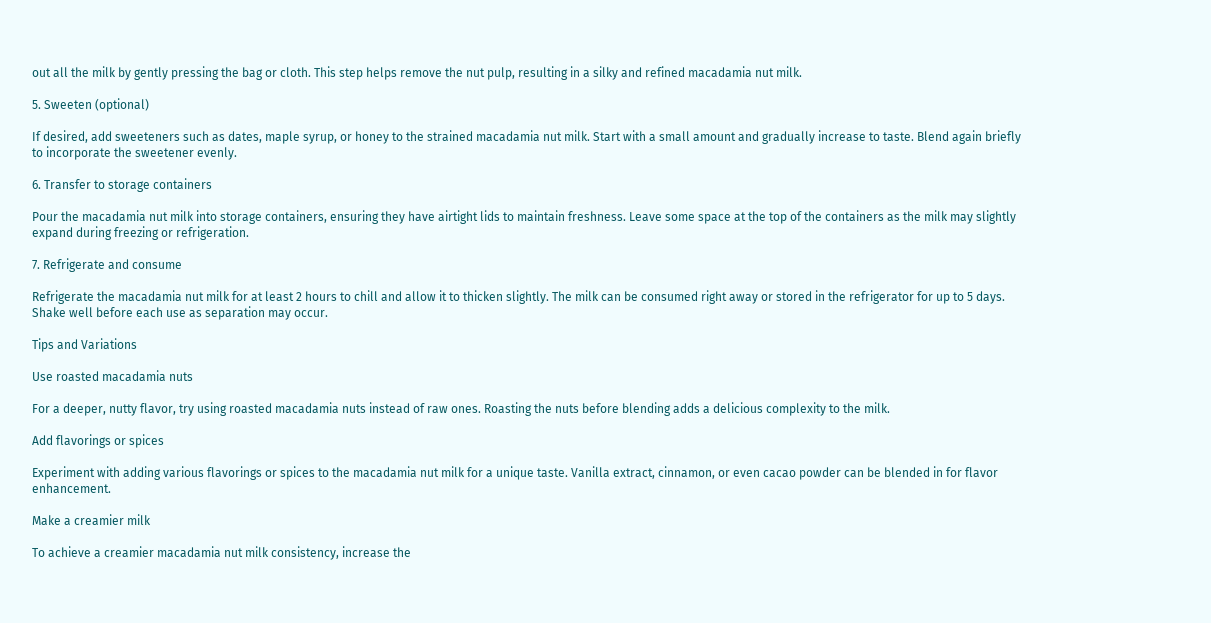out all the milk by gently pressing the bag or cloth. This step helps remove the nut pulp, resulting in a silky and refined macadamia nut milk.

5. Sweeten (optional)

If desired, add sweeteners such as dates, maple syrup, or honey to the strained macadamia nut milk. Start with a small amount and gradually increase to taste. Blend again briefly to incorporate the sweetener evenly.

6. Transfer to storage containers

Pour the macadamia nut milk into storage containers, ensuring they have airtight lids to maintain freshness. Leave some space at the top of the containers as the milk may slightly expand during freezing or refrigeration.

7. Refrigerate and consume

Refrigerate the macadamia nut milk for at least 2 hours to chill and allow it to thicken slightly. The milk can be consumed right away or stored in the refrigerator for up to 5 days. Shake well before each use as separation may occur.

Tips and Variations

Use roasted macadamia nuts

For a deeper, nutty flavor, try using roasted macadamia nuts instead of raw ones. Roasting the nuts before blending adds a delicious complexity to the milk.

Add flavorings or spices

Experiment with adding various flavorings or spices to the macadamia nut milk for a unique taste. Vanilla extract, cinnamon, or even cacao powder can be blended in for flavor enhancement.

Make a creamier milk

To achieve a creamier macadamia nut milk consistency, increase the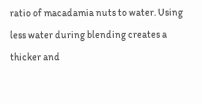ratio of macadamia nuts to water. Using less water during blending creates a thicker and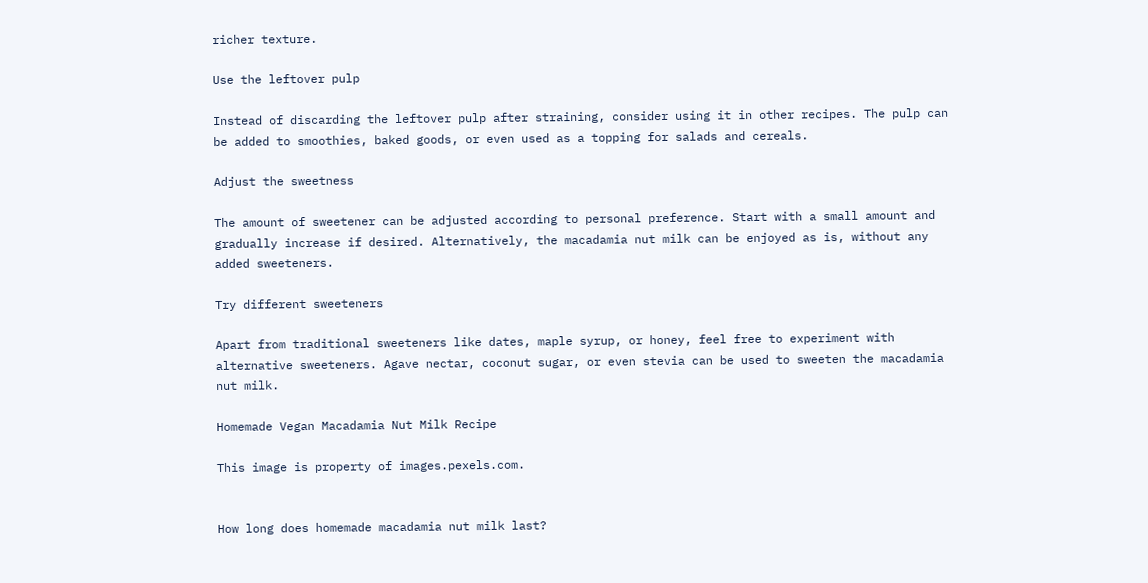richer texture.

Use the leftover pulp

Instead of discarding the leftover pulp after straining, consider using it in other recipes. The pulp can be added to smoothies, baked goods, or even used as a topping for salads and cereals.

Adjust the sweetness

The amount of sweetener can be adjusted according to personal preference. Start with a small amount and gradually increase if desired. Alternatively, the macadamia nut milk can be enjoyed as is, without any added sweeteners.

Try different sweeteners

Apart from traditional sweeteners like dates, maple syrup, or honey, feel free to experiment with alternative sweeteners. Agave nectar, coconut sugar, or even stevia can be used to sweeten the macadamia nut milk.

Homemade Vegan Macadamia Nut Milk Recipe

This image is property of images.pexels.com.


How long does homemade macadamia nut milk last?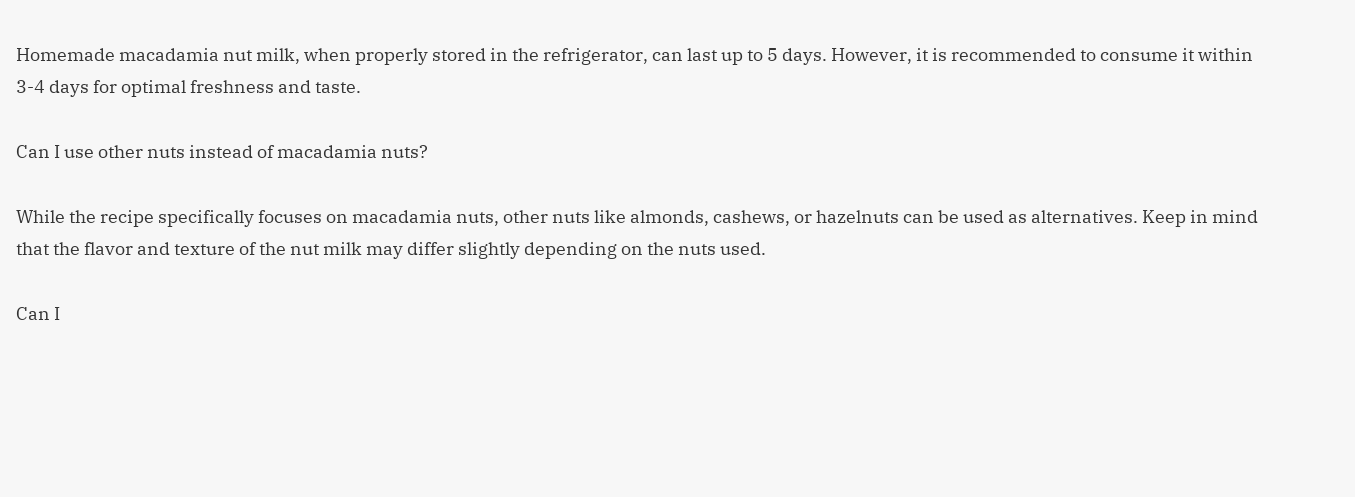Homemade macadamia nut milk, when properly stored in the refrigerator, can last up to 5 days. However, it is recommended to consume it within 3-4 days for optimal freshness and taste.

Can I use other nuts instead of macadamia nuts?

While the recipe specifically focuses on macadamia nuts, other nuts like almonds, cashews, or hazelnuts can be used as alternatives. Keep in mind that the flavor and texture of the nut milk may differ slightly depending on the nuts used.

Can I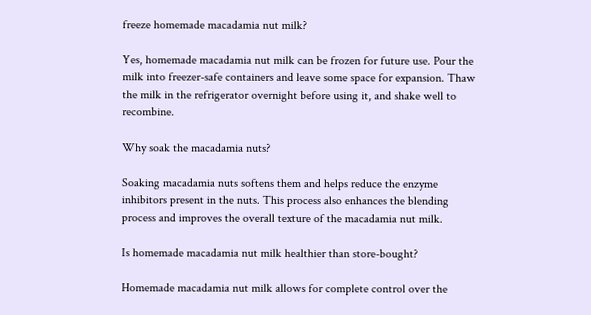freeze homemade macadamia nut milk?

Yes, homemade macadamia nut milk can be frozen for future use. Pour the milk into freezer-safe containers and leave some space for expansion. Thaw the milk in the refrigerator overnight before using it, and shake well to recombine.

Why soak the macadamia nuts?

Soaking macadamia nuts softens them and helps reduce the enzyme inhibitors present in the nuts. This process also enhances the blending process and improves the overall texture of the macadamia nut milk.

Is homemade macadamia nut milk healthier than store-bought?

Homemade macadamia nut milk allows for complete control over the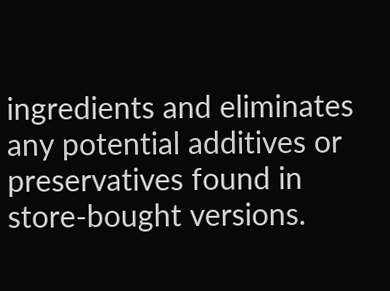ingredients and eliminates any potential additives or preservatives found in store-bought versions.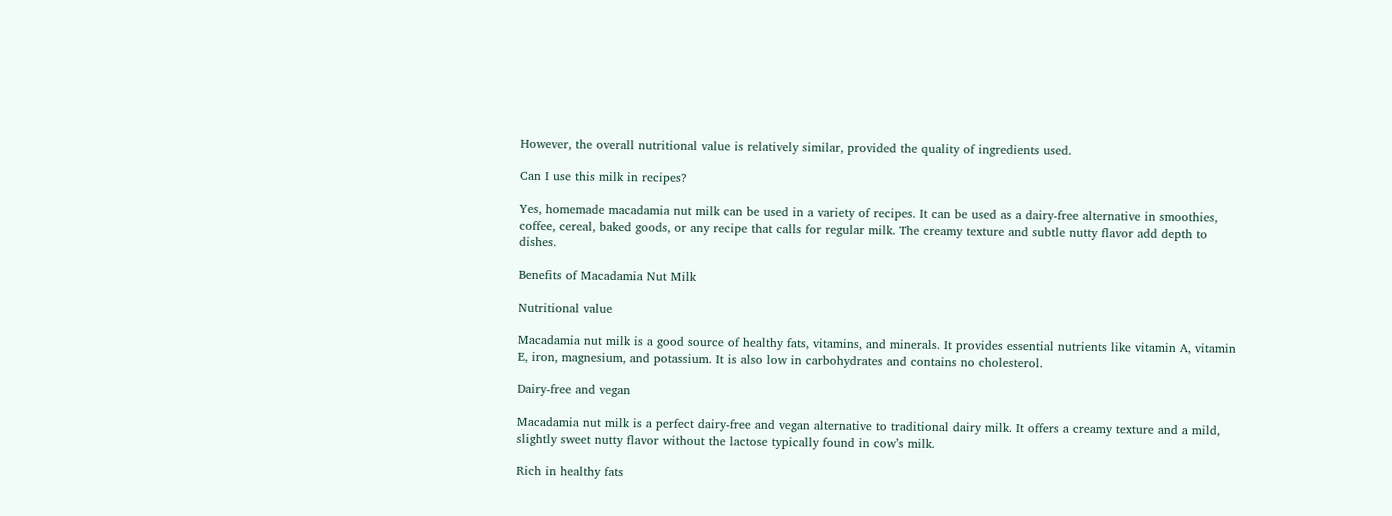However, the overall nutritional value is relatively similar, provided the quality of ingredients used.

Can I use this milk in recipes?

Yes, homemade macadamia nut milk can be used in a variety of recipes. It can be used as a dairy-free alternative in smoothies, coffee, cereal, baked goods, or any recipe that calls for regular milk. The creamy texture and subtle nutty flavor add depth to dishes.

Benefits of Macadamia Nut Milk

Nutritional value

Macadamia nut milk is a good source of healthy fats, vitamins, and minerals. It provides essential nutrients like vitamin A, vitamin E, iron, magnesium, and potassium. It is also low in carbohydrates and contains no cholesterol.

Dairy-free and vegan

Macadamia nut milk is a perfect dairy-free and vegan alternative to traditional dairy milk. It offers a creamy texture and a mild, slightly sweet nutty flavor without the lactose typically found in cow’s milk.

Rich in healthy fats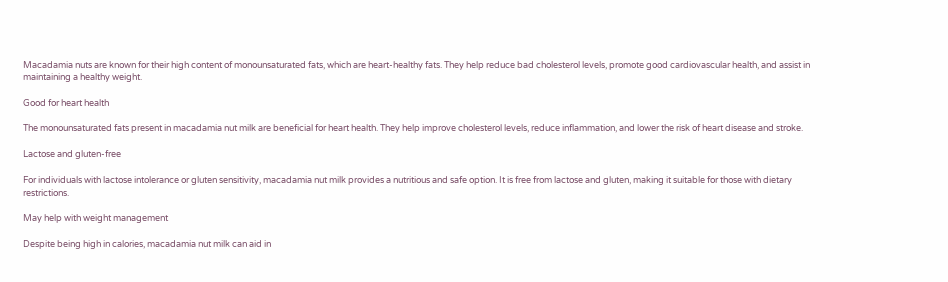Macadamia nuts are known for their high content of monounsaturated fats, which are heart-healthy fats. They help reduce bad cholesterol levels, promote good cardiovascular health, and assist in maintaining a healthy weight.

Good for heart health

The monounsaturated fats present in macadamia nut milk are beneficial for heart health. They help improve cholesterol levels, reduce inflammation, and lower the risk of heart disease and stroke.

Lactose and gluten-free

For individuals with lactose intolerance or gluten sensitivity, macadamia nut milk provides a nutritious and safe option. It is free from lactose and gluten, making it suitable for those with dietary restrictions.

May help with weight management

Despite being high in calories, macadamia nut milk can aid in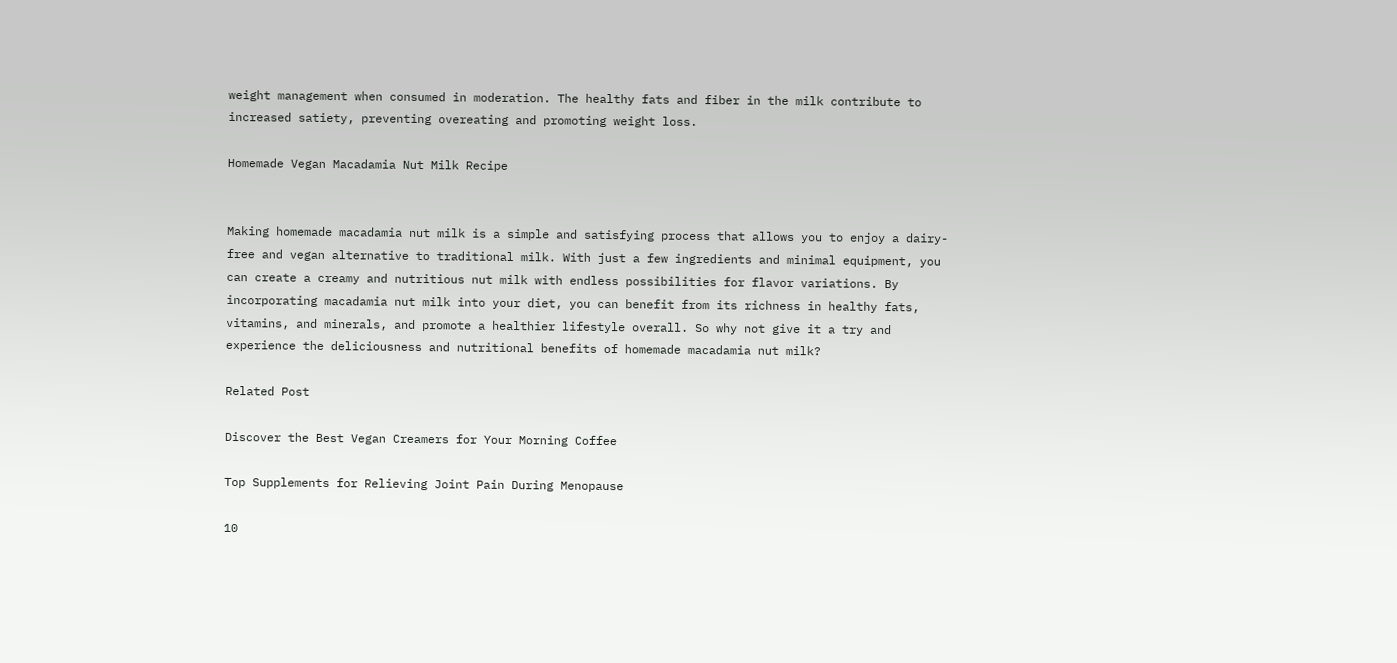weight management when consumed in moderation. The healthy fats and fiber in the milk contribute to increased satiety, preventing overeating and promoting weight loss.

Homemade Vegan Macadamia Nut Milk Recipe


Making homemade macadamia nut milk is a simple and satisfying process that allows you to enjoy a dairy-free and vegan alternative to traditional milk. With just a few ingredients and minimal equipment, you can create a creamy and nutritious nut milk with endless possibilities for flavor variations. By incorporating macadamia nut milk into your diet, you can benefit from its richness in healthy fats, vitamins, and minerals, and promote a healthier lifestyle overall. So why not give it a try and experience the deliciousness and nutritional benefits of homemade macadamia nut milk?

Related Post

Discover the Best Vegan Creamers for Your Morning Coffee

Top Supplements for Relieving Joint Pain During Menopause

10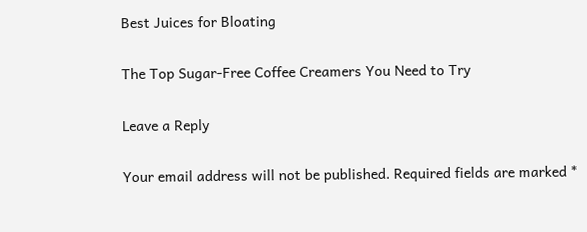Best Juices for Bloating

The Top Sugar-Free Coffee Creamers You Need to Try

Leave a Reply

Your email address will not be published. Required fields are marked *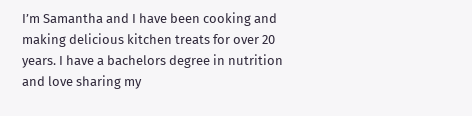I’m Samantha and I have been cooking and making delicious kitchen treats for over 20 years. I have a bachelors degree in nutrition and love sharing my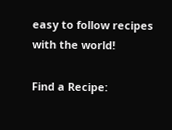easy to follow recipes with the world!

Find a Recipe: